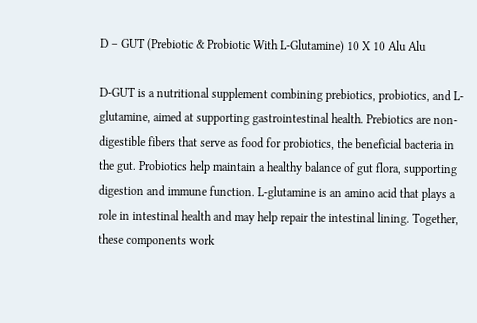D – GUT (Prebiotic & Probiotic With L-Glutamine) 10 X 10 Alu Alu

D-GUT is a nutritional supplement combining prebiotics, probiotics, and L-glutamine, aimed at supporting gastrointestinal health. Prebiotics are non-digestible fibers that serve as food for probiotics, the beneficial bacteria in the gut. Probiotics help maintain a healthy balance of gut flora, supporting digestion and immune function. L-glutamine is an amino acid that plays a role in intestinal health and may help repair the intestinal lining. Together, these components work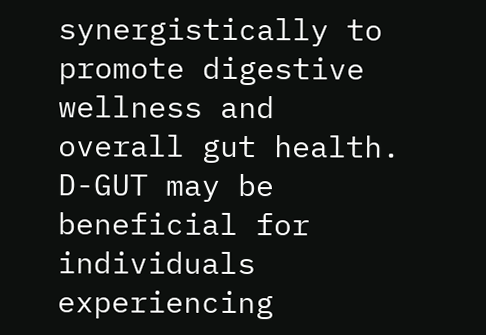synergistically to promote digestive wellness and overall gut health. D-GUT may be beneficial for individuals experiencing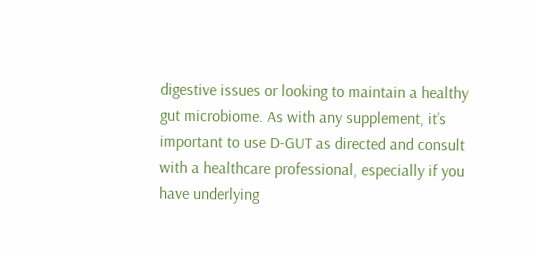digestive issues or looking to maintain a healthy gut microbiome. As with any supplement, it’s important to use D-GUT as directed and consult with a healthcare professional, especially if you have underlying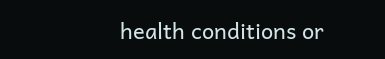health conditions or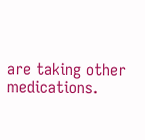are taking other medications.